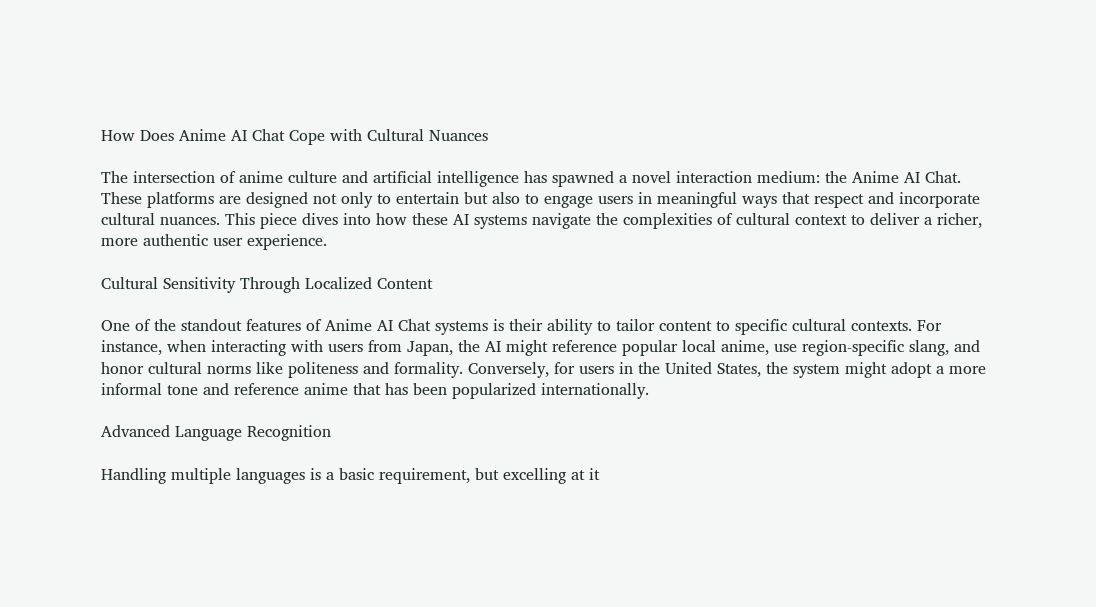How Does Anime AI Chat Cope with Cultural Nuances

The intersection of anime culture and artificial intelligence has spawned a novel interaction medium: the Anime AI Chat. These platforms are designed not only to entertain but also to engage users in meaningful ways that respect and incorporate cultural nuances. This piece dives into how these AI systems navigate the complexities of cultural context to deliver a richer, more authentic user experience.

Cultural Sensitivity Through Localized Content

One of the standout features of Anime AI Chat systems is their ability to tailor content to specific cultural contexts. For instance, when interacting with users from Japan, the AI might reference popular local anime, use region-specific slang, and honor cultural norms like politeness and formality. Conversely, for users in the United States, the system might adopt a more informal tone and reference anime that has been popularized internationally.

Advanced Language Recognition

Handling multiple languages is a basic requirement, but excelling at it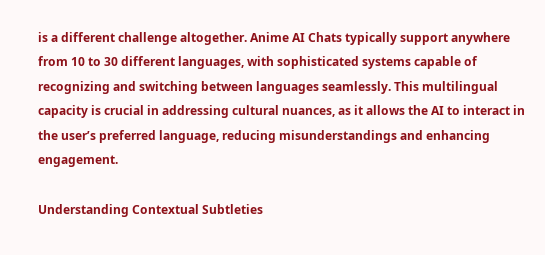is a different challenge altogether. Anime AI Chats typically support anywhere from 10 to 30 different languages, with sophisticated systems capable of recognizing and switching between languages seamlessly. This multilingual capacity is crucial in addressing cultural nuances, as it allows the AI to interact in the user’s preferred language, reducing misunderstandings and enhancing engagement.

Understanding Contextual Subtleties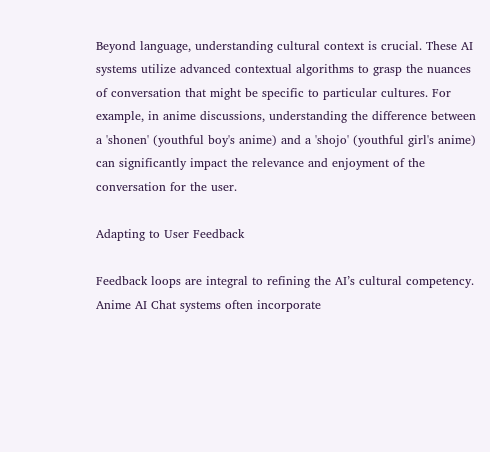Beyond language, understanding cultural context is crucial. These AI systems utilize advanced contextual algorithms to grasp the nuances of conversation that might be specific to particular cultures. For example, in anime discussions, understanding the difference between a 'shonen' (youthful boy's anime) and a 'shojo' (youthful girl's anime) can significantly impact the relevance and enjoyment of the conversation for the user.

Adapting to User Feedback

Feedback loops are integral to refining the AI’s cultural competency. Anime AI Chat systems often incorporate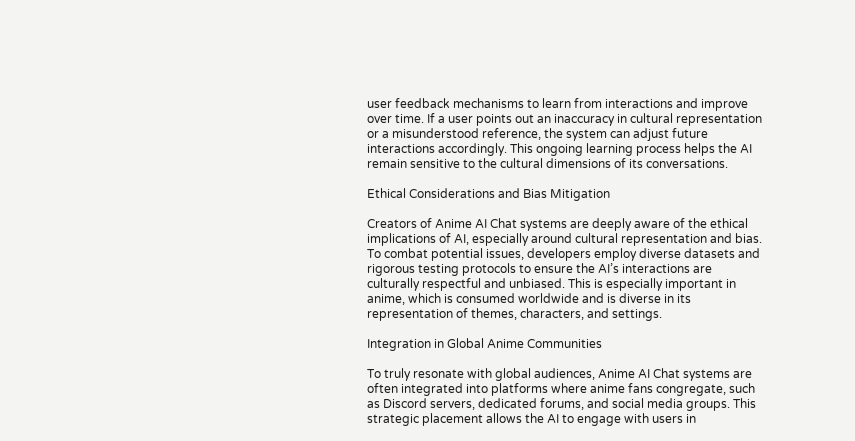user feedback mechanisms to learn from interactions and improve over time. If a user points out an inaccuracy in cultural representation or a misunderstood reference, the system can adjust future interactions accordingly. This ongoing learning process helps the AI remain sensitive to the cultural dimensions of its conversations.

Ethical Considerations and Bias Mitigation

Creators of Anime AI Chat systems are deeply aware of the ethical implications of AI, especially around cultural representation and bias. To combat potential issues, developers employ diverse datasets and rigorous testing protocols to ensure the AI’s interactions are culturally respectful and unbiased. This is especially important in anime, which is consumed worldwide and is diverse in its representation of themes, characters, and settings.

Integration in Global Anime Communities

To truly resonate with global audiences, Anime AI Chat systems are often integrated into platforms where anime fans congregate, such as Discord servers, dedicated forums, and social media groups. This strategic placement allows the AI to engage with users in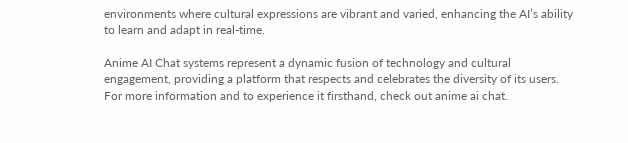environments where cultural expressions are vibrant and varied, enhancing the AI’s ability to learn and adapt in real-time.

Anime AI Chat systems represent a dynamic fusion of technology and cultural engagement, providing a platform that respects and celebrates the diversity of its users. For more information and to experience it firsthand, check out anime ai chat.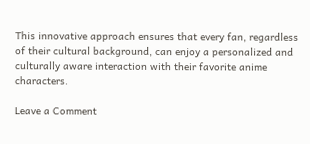This innovative approach ensures that every fan, regardless of their cultural background, can enjoy a personalized and culturally aware interaction with their favorite anime characters.

Leave a Comment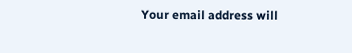Your email address will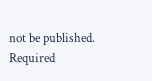not be published. Required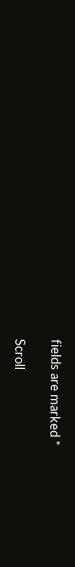fields are marked *

Scroll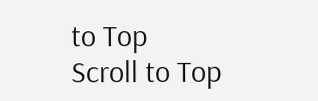to Top
Scroll to Top